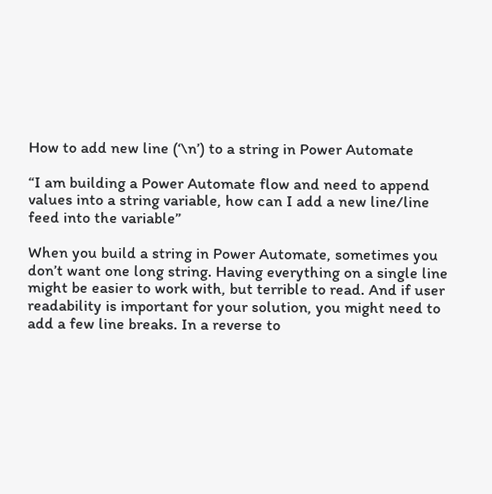How to add new line (‘\n’) to a string in Power Automate

“I am building a Power Automate flow and need to append values into a string variable, how can I add a new line/line feed into the variable”

When you build a string in Power Automate, sometimes you don’t want one long string. Having everything on a single line might be easier to work with, but terrible to read. And if user readability is important for your solution, you might need to add a few line breaks. In a reverse to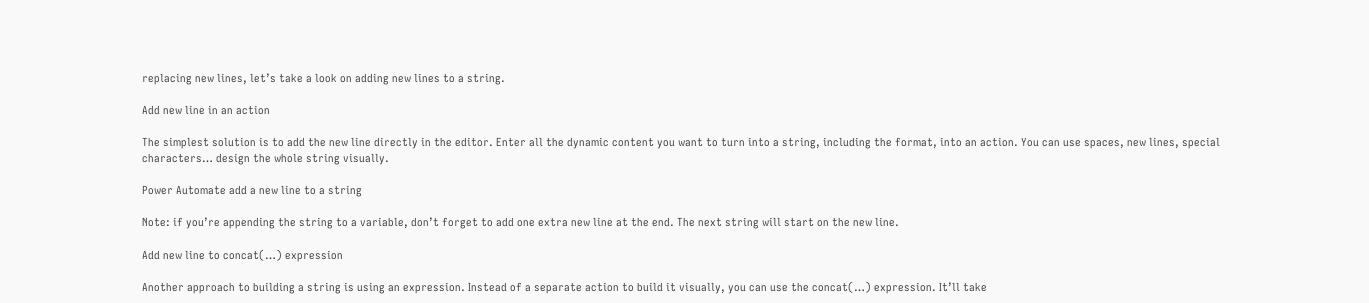replacing new lines, let’s take a look on adding new lines to a string.

Add new line in an action

The simplest solution is to add the new line directly in the editor. Enter all the dynamic content you want to turn into a string, including the format, into an action. You can use spaces, new lines, special characters… design the whole string visually.

Power Automate add a new line to a string

Note: if you’re appending the string to a variable, don’t forget to add one extra new line at the end. The next string will start on the new line.

Add new line to concat(…) expression

Another approach to building a string is using an expression. Instead of a separate action to build it visually, you can use the concat(…) expression. It’ll take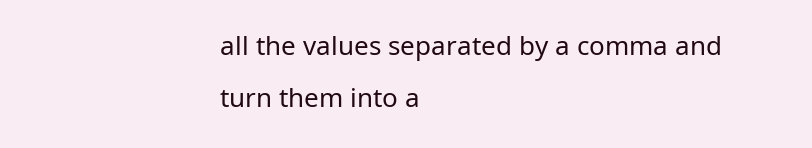all the values separated by a comma and turn them into a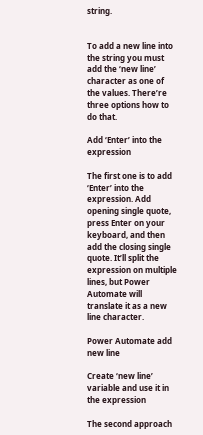string.


To add a new line into the string you must add the ‘new line’ character as one of the values. There’re three options how to do that.

Add ‘Enter’ into the expression

The first one is to add ‘Enter’ into the expression. Add opening single quote, press Enter on your keyboard, and then add the closing single quote. It’ll split the expression on multiple lines, but Power Automate will translate it as a new line character.

Power Automate add new line

Create ‘new line’ variable and use it in the expression

The second approach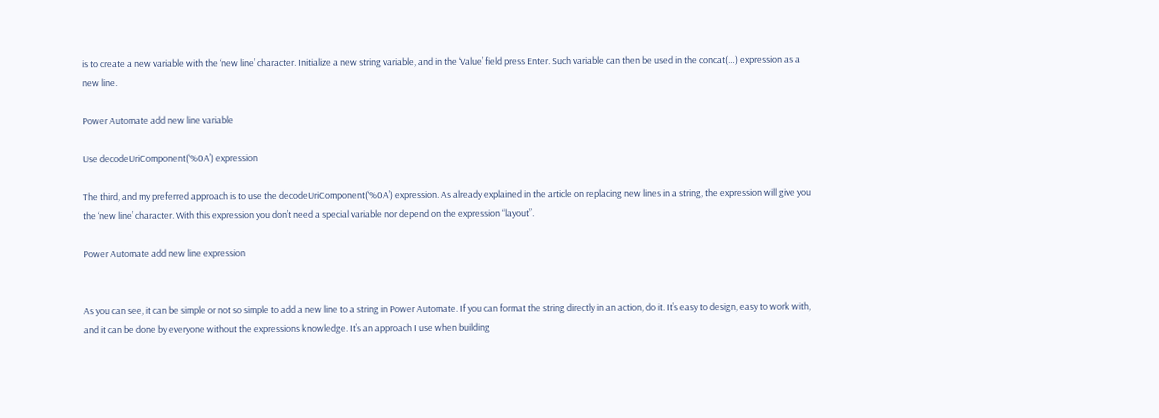is to create a new variable with the ‘new line’ character. Initialize a new string variable, and in the ‘Value’ field press Enter. Such variable can then be used in the concat(…) expression as a new line.

Power Automate add new line variable

Use decodeUriComponent(‘%0A’) expression

The third, and my preferred approach is to use the decodeUriComponent(‘%0A’) expression. As already explained in the article on replacing new lines in a string, the expression will give you the ‘new line’ character. With this expression you don’t need a special variable nor depend on the expression “layout”.

Power Automate add new line expression


As you can see, it can be simple or not so simple to add a new line to a string in Power Automate. If you can format the string directly in an action, do it. It’s easy to design, easy to work with, and it can be done by everyone without the expressions knowledge. It’s an approach I use when building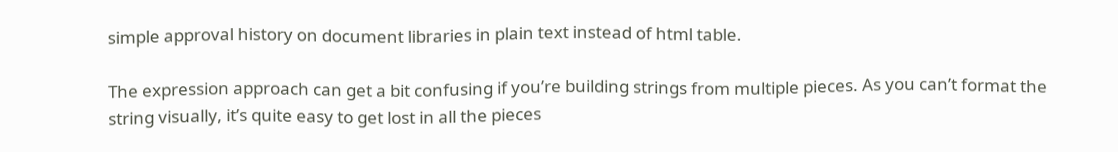simple approval history on document libraries in plain text instead of html table.

The expression approach can get a bit confusing if you’re building strings from multiple pieces. As you can’t format the string visually, it’s quite easy to get lost in all the pieces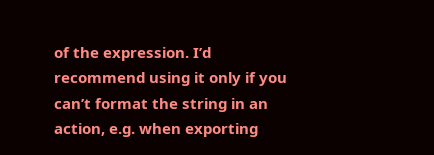of the expression. I’d recommend using it only if you can’t format the string in an action, e.g. when exporting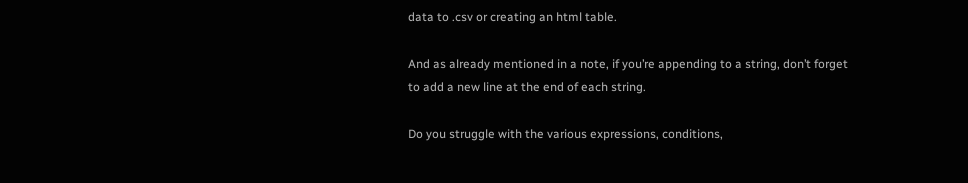data to .csv or creating an html table.

And as already mentioned in a note, if you’re appending to a string, don’t forget to add a new line at the end of each string.

Do you struggle with the various expressions, conditions,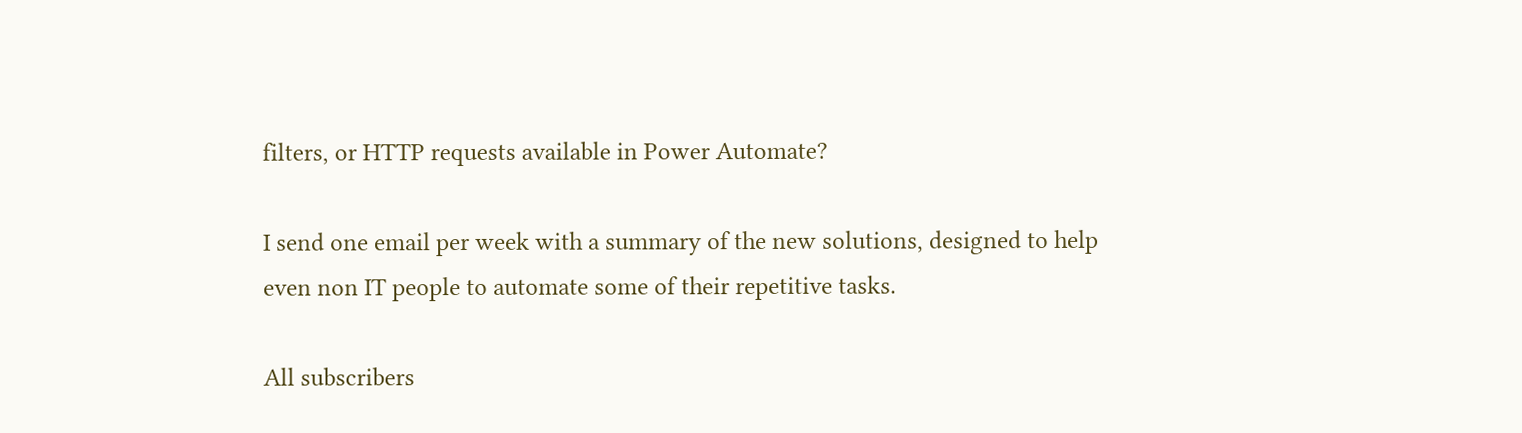filters, or HTTP requests available in Power Automate?

I send one email per week with a summary of the new solutions, designed to help even non IT people to automate some of their repetitive tasks.

All subscribers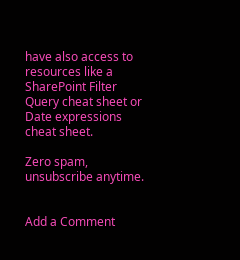have also access to resources like a SharePoint Filter Query cheat sheet or Date expressions cheat sheet.

Zero spam, unsubscribe anytime.


Add a Comment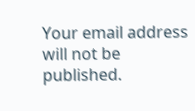Your email address will not be published.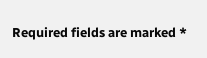Required fields are marked *